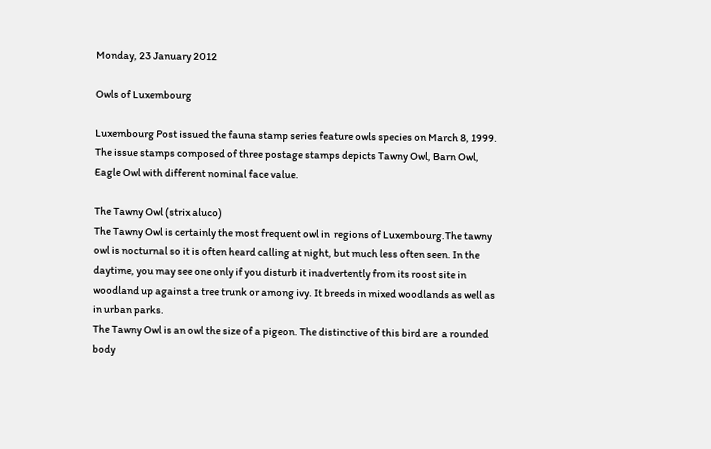Monday, 23 January 2012

Owls of Luxembourg

Luxembourg Post issued the fauna stamp series feature owls species on March 8, 1999. The issue stamps composed of three postage stamps depicts Tawny Owl, Barn Owl, Eagle Owl with different nominal face value.

The Tawny Owl (strix aluco)
The Tawny Owl is certainly the most frequent owl in  regions of Luxembourg.The tawny owl is nocturnal so it is often heard calling at night, but much less often seen. In the daytime, you may see one only if you disturb it inadvertently from its roost site in woodland up against a tree trunk or among ivy. It breeds in mixed woodlands as well as in urban parks.
The Tawny Owl is an owl the size of a pigeon. The distinctive of this bird are  a rounded body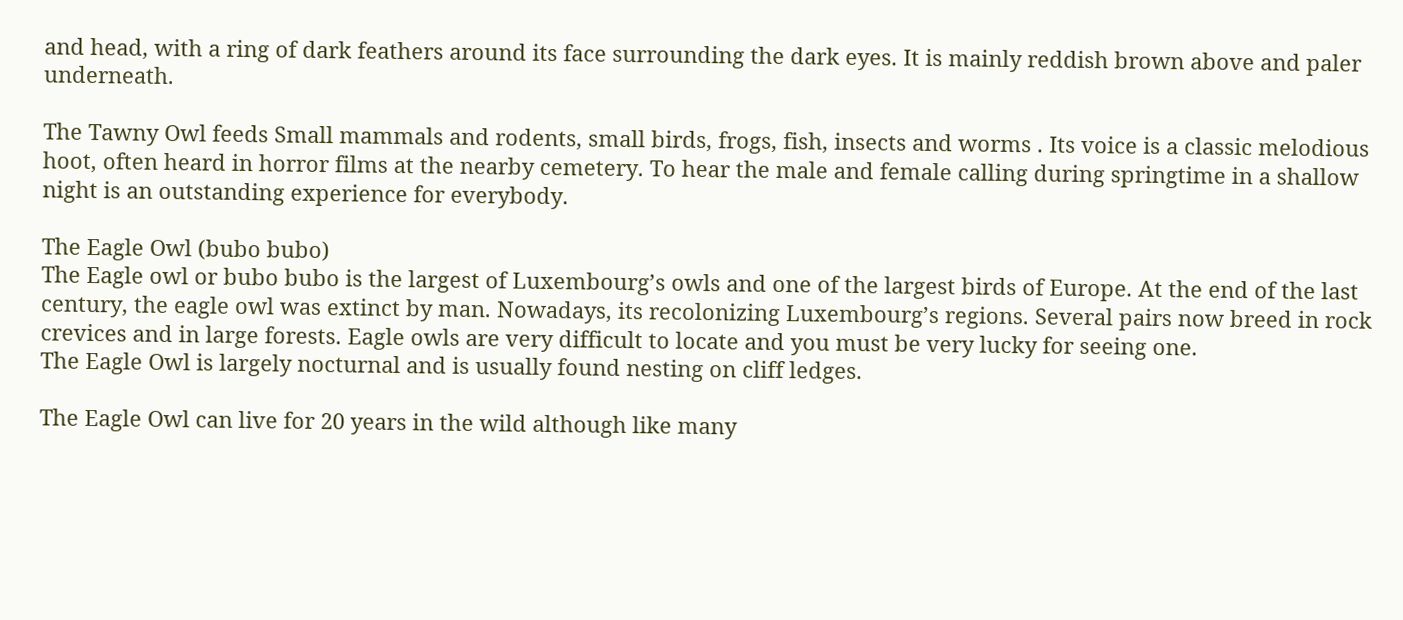and head, with a ring of dark feathers around its face surrounding the dark eyes. It is mainly reddish brown above and paler underneath.

The Tawny Owl feeds Small mammals and rodents, small birds, frogs, fish, insects and worms . Its voice is a classic melodious hoot, often heard in horror films at the nearby cemetery. To hear the male and female calling during springtime in a shallow night is an outstanding experience for everybody.

The Eagle Owl (bubo bubo)
The Eagle owl or bubo bubo is the largest of Luxembourg’s owls and one of the largest birds of Europe. At the end of the last century, the eagle owl was extinct by man. Nowadays, its recolonizing Luxembourg’s regions. Several pairs now breed in rock crevices and in large forests. Eagle owls are very difficult to locate and you must be very lucky for seeing one.
The Eagle Owl is largely nocturnal and is usually found nesting on cliff ledges.

The Eagle Owl can live for 20 years in the wild although like many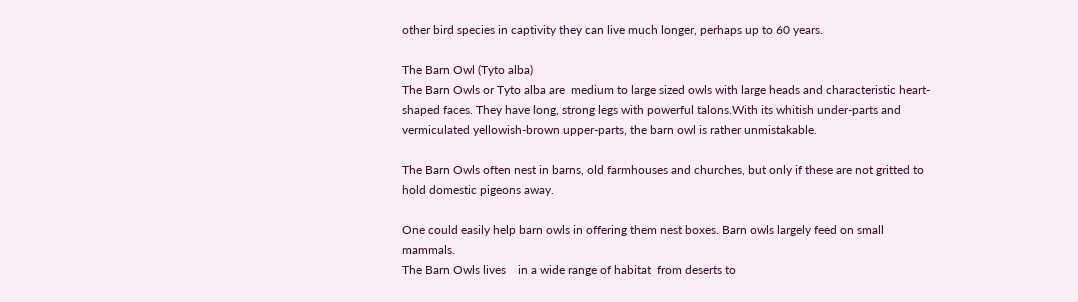other bird species in captivity they can live much longer, perhaps up to 60 years.

The Barn Owl (Tyto alba)
The Barn Owls or Tyto alba are  medium to large sized owls with large heads and characteristic heart-shaped faces. They have long, strong legs with powerful talons.With its whitish under-parts and vermiculated yellowish-brown upper-parts, the barn owl is rather unmistakable.

The Barn Owls often nest in barns, old farmhouses and churches, but only if these are not gritted to hold domestic pigeons away.

One could easily help barn owls in offering them nest boxes. Barn owls largely feed on small mammals.
The Barn Owls lives    in a wide range of habitat  from deserts to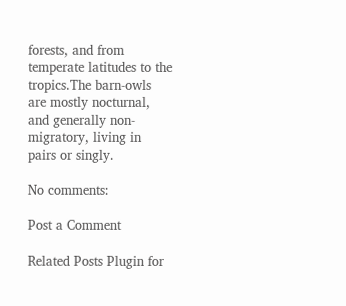forests, and from temperate latitudes to the tropics.The barn-owls are mostly nocturnal, and generally non-migratory, living in pairs or singly.

No comments:

Post a Comment

Related Posts Plugin for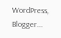WordPress, Blogger...